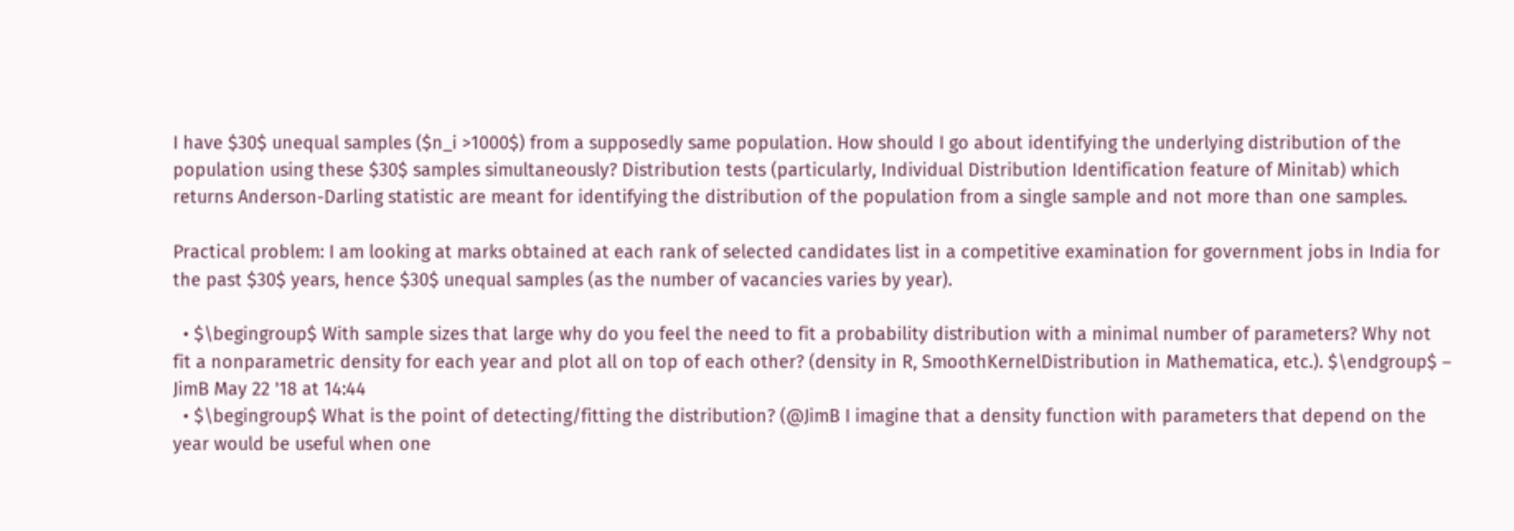I have $30$ unequal samples ($n_i >1000$) from a supposedly same population. How should I go about identifying the underlying distribution of the population using these $30$ samples simultaneously? Distribution tests (particularly, Individual Distribution Identification feature of Minitab) which returns Anderson-Darling statistic are meant for identifying the distribution of the population from a single sample and not more than one samples.

Practical problem: I am looking at marks obtained at each rank of selected candidates list in a competitive examination for government jobs in India for the past $30$ years, hence $30$ unequal samples (as the number of vacancies varies by year).

  • $\begingroup$ With sample sizes that large why do you feel the need to fit a probability distribution with a minimal number of parameters? Why not fit a nonparametric density for each year and plot all on top of each other? (density in R, SmoothKernelDistribution in Mathematica, etc.). $\endgroup$ – JimB May 22 '18 at 14:44
  • $\begingroup$ What is the point of detecting/fitting the distribution? (@JimB I imagine that a density function with parameters that depend on the year would be useful when one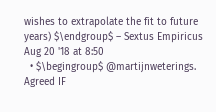wishes to extrapolate the fit to future years) $\endgroup$ – Sextus Empiricus Aug 20 '18 at 8:50
  • $\begingroup$ @martijnweterings. Agreed IF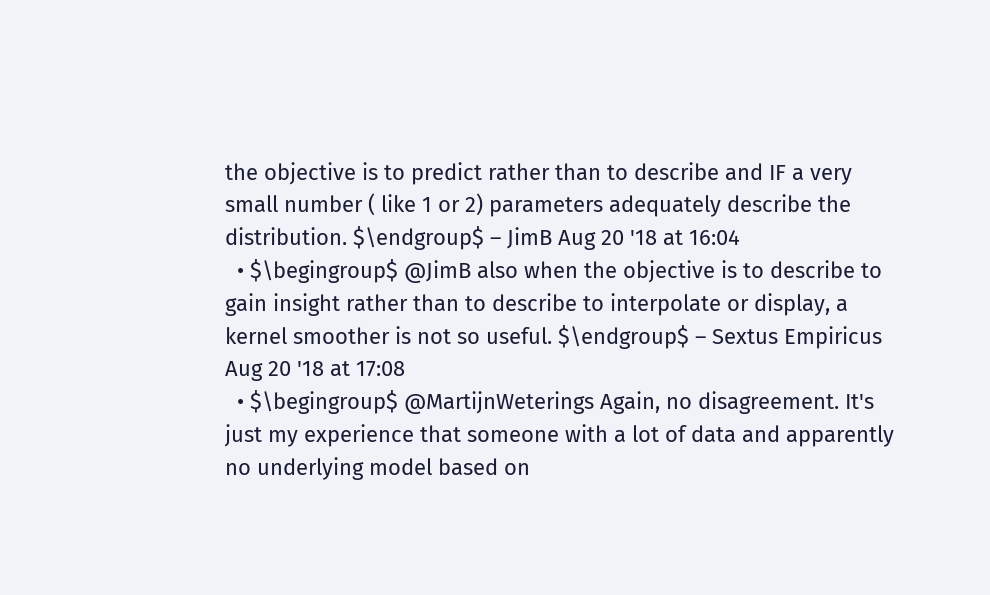the objective is to predict rather than to describe and IF a very small number ( like 1 or 2) parameters adequately describe the distribution. $\endgroup$ – JimB Aug 20 '18 at 16:04
  • $\begingroup$ @JimB also when the objective is to describe to gain insight rather than to describe to interpolate or display, a kernel smoother is not so useful. $\endgroup$ – Sextus Empiricus Aug 20 '18 at 17:08
  • $\begingroup$ @MartijnWeterings Again, no disagreement. It's just my experience that someone with a lot of data and apparently no underlying model based on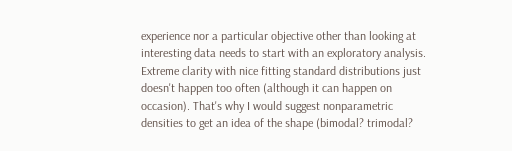experience nor a particular objective other than looking at interesting data needs to start with an exploratory analysis. Extreme clarity with nice fitting standard distributions just doesn't happen too often (although it can happen on occasion). That's why I would suggest nonparametric densities to get an idea of the shape (bimodal? trimodal?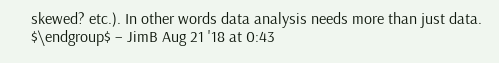skewed? etc.). In other words data analysis needs more than just data. $\endgroup$ – JimB Aug 21 '18 at 0:43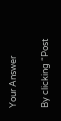Your Answer

By clicking “Post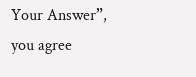Your Answer”, you agree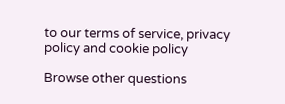to our terms of service, privacy policy and cookie policy

Browse other questions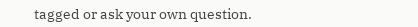tagged or ask your own question.